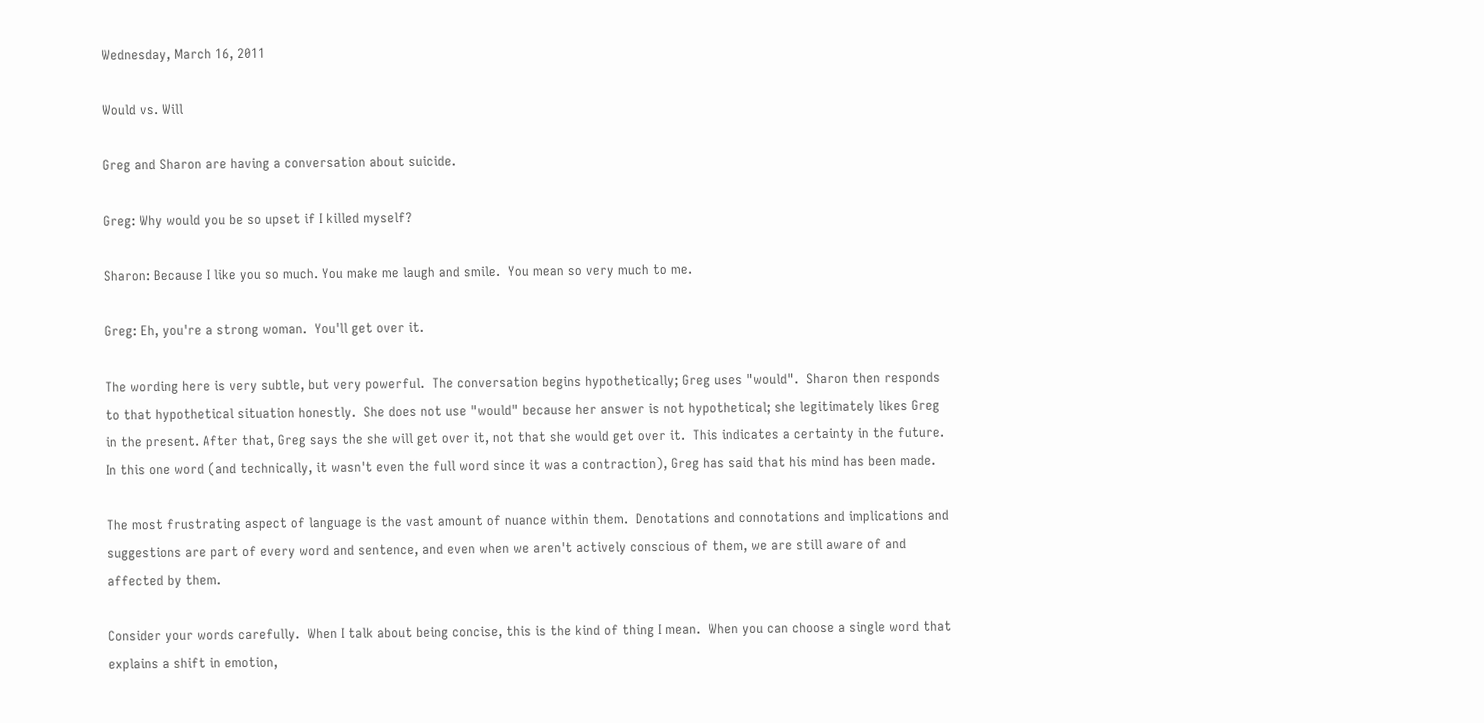Wednesday, March 16, 2011

Would vs. Will

Greg and Sharon are having a conversation about suicide.

Greg: Why would you be so upset if I killed myself?

Sharon: Because I like you so much. You make me laugh and smile.  You mean so very much to me.

Greg: Eh, you're a strong woman.  You'll get over it.

The wording here is very subtle, but very powerful.  The conversation begins hypothetically; Greg uses "would".  Sharon then responds to that hypothetical situation honestly.  She does not use "would" because her answer is not hypothetical; she legitimately likes Greg in the present. After that, Greg says the she will get over it, not that she would get over it.  This indicates a certainty in the future.  In this one word (and technically, it wasn't even the full word since it was a contraction), Greg has said that his mind has been made.

The most frustrating aspect of language is the vast amount of nuance within them.  Denotations and connotations and implications and suggestions are part of every word and sentence, and even when we aren't actively conscious of them, we are still aware of and affected by them.

Consider your words carefully.  When I talk about being concise, this is the kind of thing I mean.  When you can choose a single word that explains a shift in emotion,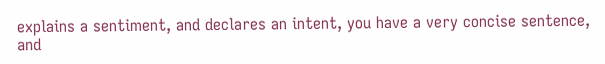explains a sentiment, and declares an intent, you have a very concise sentence, and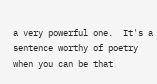a very powerful one.  It's a sentence worthy of poetry when you can be that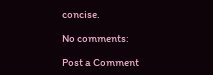concise.

No comments:

Post a Comment